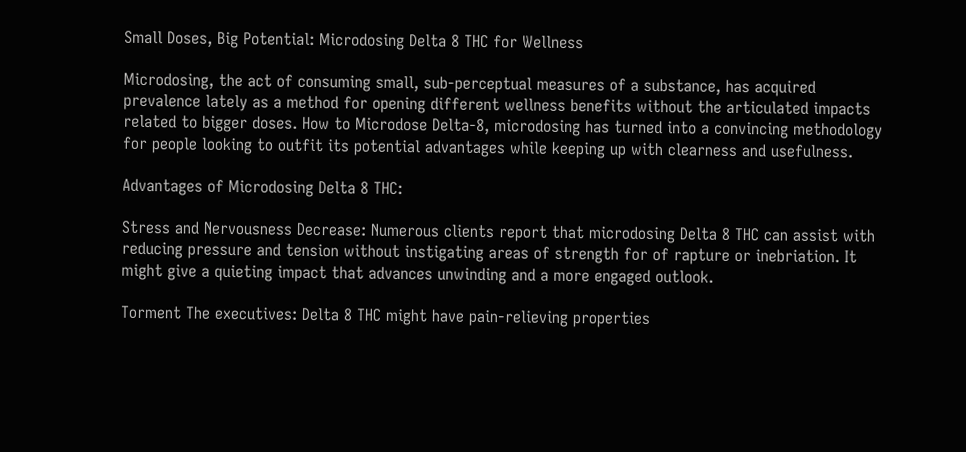Small Doses, Big Potential: Microdosing Delta 8 THC for Wellness

Microdosing, the act of consuming small, sub-perceptual measures of a substance, has acquired prevalence lately as a method for opening different wellness benefits without the articulated impacts related to bigger doses. How to Microdose Delta-8, microdosing has turned into a convincing methodology for people looking to outfit its potential advantages while keeping up with clearness and usefulness.

Advantages of Microdosing Delta 8 THC:

Stress and Nervousness Decrease: Numerous clients report that microdosing Delta 8 THC can assist with reducing pressure and tension without instigating areas of strength for of rapture or inebriation. It might give a quieting impact that advances unwinding and a more engaged outlook.

Torment The executives: Delta 8 THC might have pain-relieving properties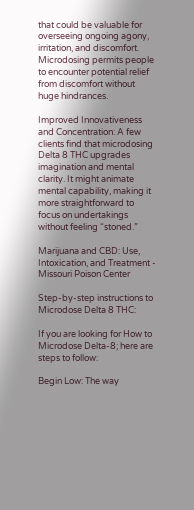that could be valuable for overseeing ongoing agony, irritation, and discomfort. Microdosing permits people to encounter potential relief from discomfort without huge hindrances.

Improved Innovativeness and Concentration: A few clients find that microdosing Delta 8 THC upgrades imagination and mental clarity. It might animate mental capability, making it more straightforward to focus on undertakings without feeling “stoned.”

Marijuana and CBD: Use, Intoxication, and Treatment - Missouri Poison Center

Step-by-step instructions to Microdose Delta 8 THC:

If you are looking for How to Microdose Delta-8; here are steps to follow:

Begin Low: The way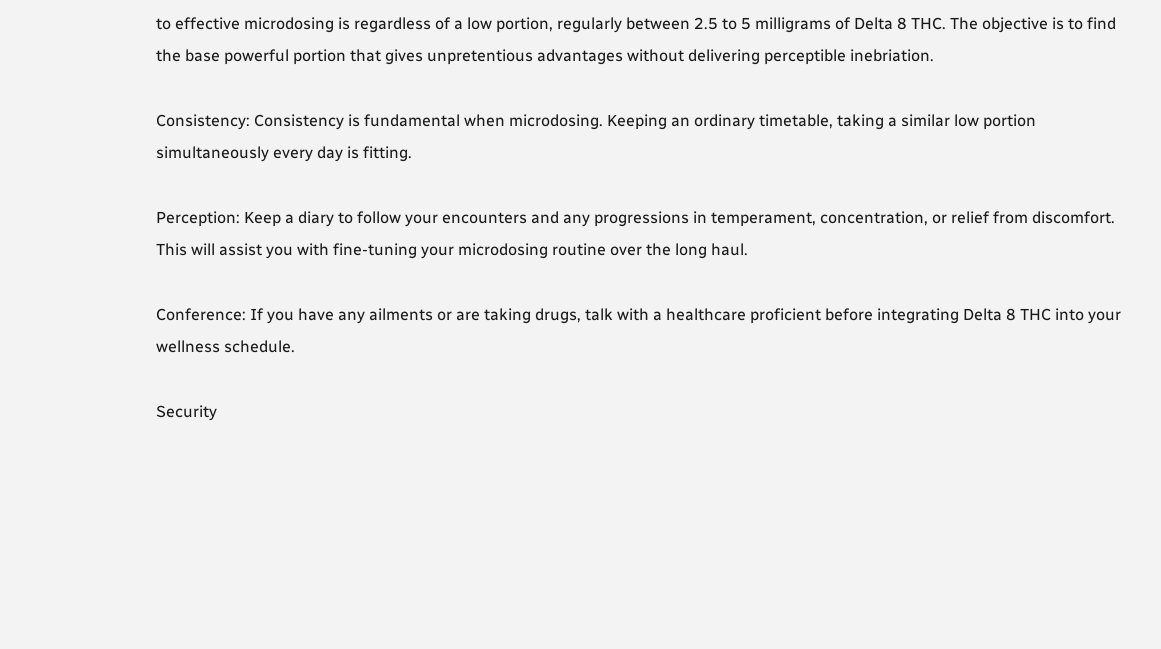to effective microdosing is regardless of a low portion, regularly between 2.5 to 5 milligrams of Delta 8 THC. The objective is to find the base powerful portion that gives unpretentious advantages without delivering perceptible inebriation.

Consistency: Consistency is fundamental when microdosing. Keeping an ordinary timetable, taking a similar low portion simultaneously every day is fitting.

Perception: Keep a diary to follow your encounters and any progressions in temperament, concentration, or relief from discomfort. This will assist you with fine-tuning your microdosing routine over the long haul.

Conference: If you have any ailments or are taking drugs, talk with a healthcare proficient before integrating Delta 8 THC into your wellness schedule.

Security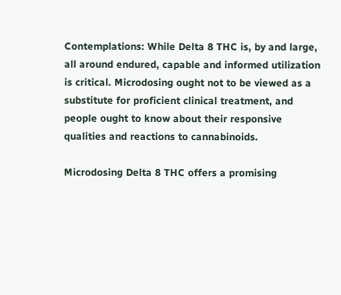Contemplations: While Delta 8 THC is, by and large, all around endured, capable and informed utilization is critical. Microdosing ought not to be viewed as a substitute for proficient clinical treatment, and people ought to know about their responsive qualities and reactions to cannabinoids.

Microdosing Delta 8 THC offers a promising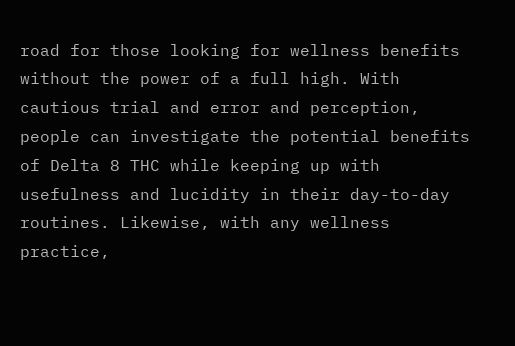road for those looking for wellness benefits without the power of a full high. With cautious trial and error and perception, people can investigate the potential benefits of Delta 8 THC while keeping up with usefulness and lucidity in their day-to-day routines. Likewise, with any wellness practice,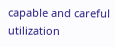capable and careful utilization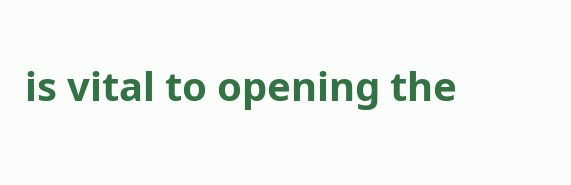is vital to opening the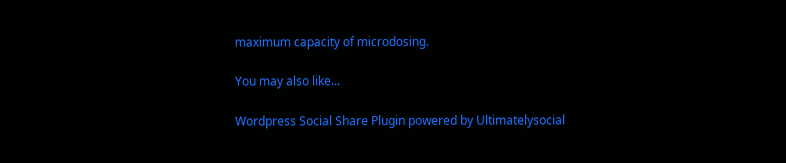maximum capacity of microdosing.

You may also like...

Wordpress Social Share Plugin powered by Ultimatelysocial